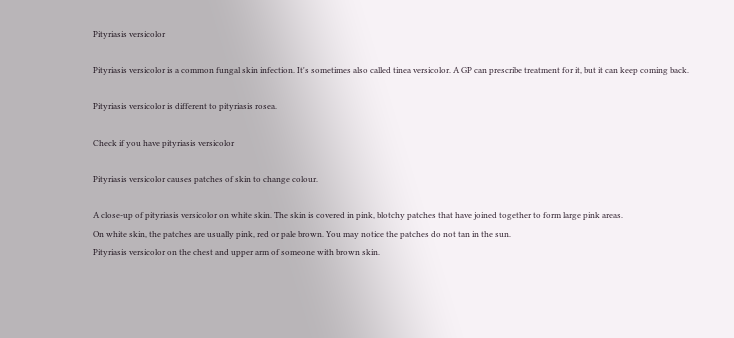Pityriasis versicolor

Pityriasis versicolor is a common fungal skin infection. It's sometimes also called tinea versicolor. A GP can prescribe treatment for it, but it can keep coming back.

Pityriasis versicolor is different to pityriasis rosea.

Check if you have pityriasis versicolor

Pityriasis versicolor causes patches of skin to change colour.

A close-up of pityriasis versicolor on white skin. The skin is covered in pink, blotchy patches that have joined together to form large pink areas.
On white skin, the patches are usually pink, red or pale brown. You may notice the patches do not tan in the sun.
Pityriasis versicolor on the chest and upper arm of someone with brown skin.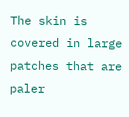The skin is covered in large patches that are paler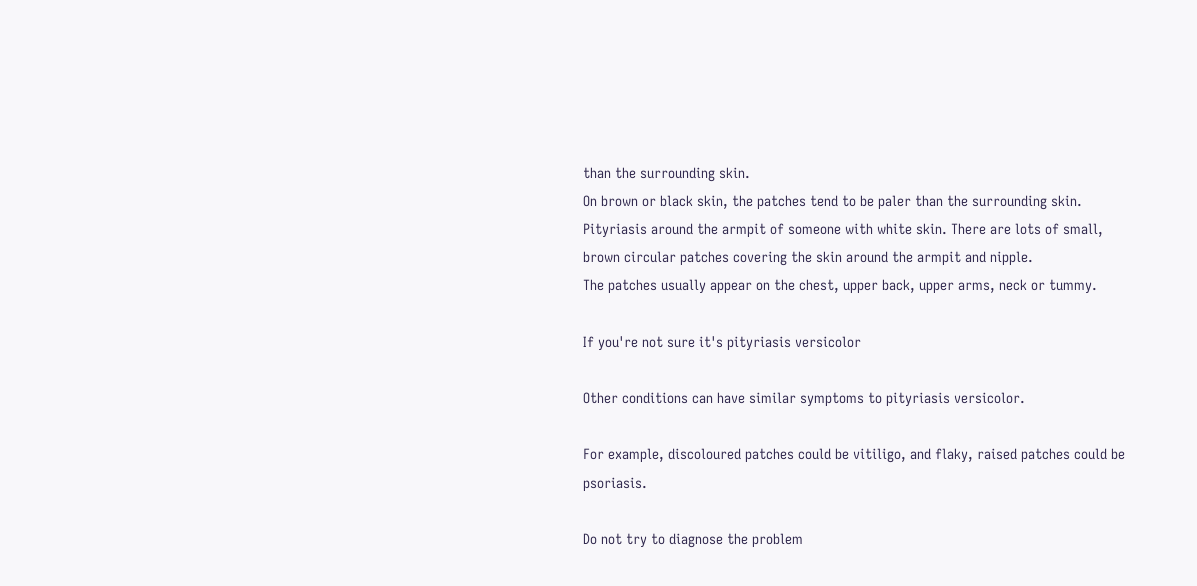than the surrounding skin.
On brown or black skin, the patches tend to be paler than the surrounding skin.
Pityriasis around the armpit of someone with white skin. There are lots of small, brown circular patches covering the skin around the armpit and nipple.
The patches usually appear on the chest, upper back, upper arms, neck or tummy.

If you're not sure it's pityriasis versicolor

Other conditions can have similar symptoms to pityriasis versicolor.

For example, discoloured patches could be vitiligo, and flaky, raised patches could be psoriasis.

Do not try to diagnose the problem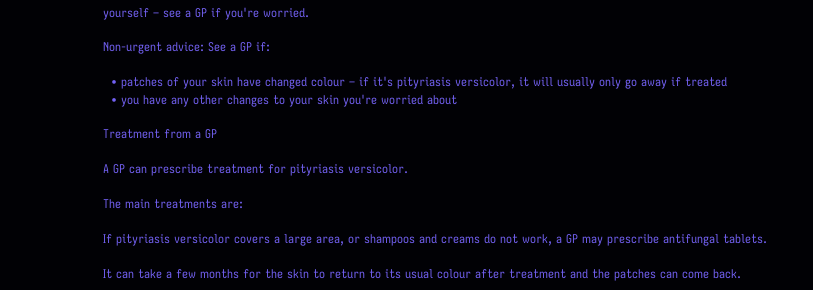yourself – see a GP if you're worried.

Non-urgent advice: See a GP if:

  • patches of your skin have changed colour – if it's pityriasis versicolor, it will usually only go away if treated
  • you have any other changes to your skin you're worried about

Treatment from a GP

A GP can prescribe treatment for pityriasis versicolor.

The main treatments are:

If pityriasis versicolor covers a large area, or shampoos and creams do not work, a GP may prescribe antifungal tablets.

It can take a few months for the skin to return to its usual colour after treatment and the patches can come back.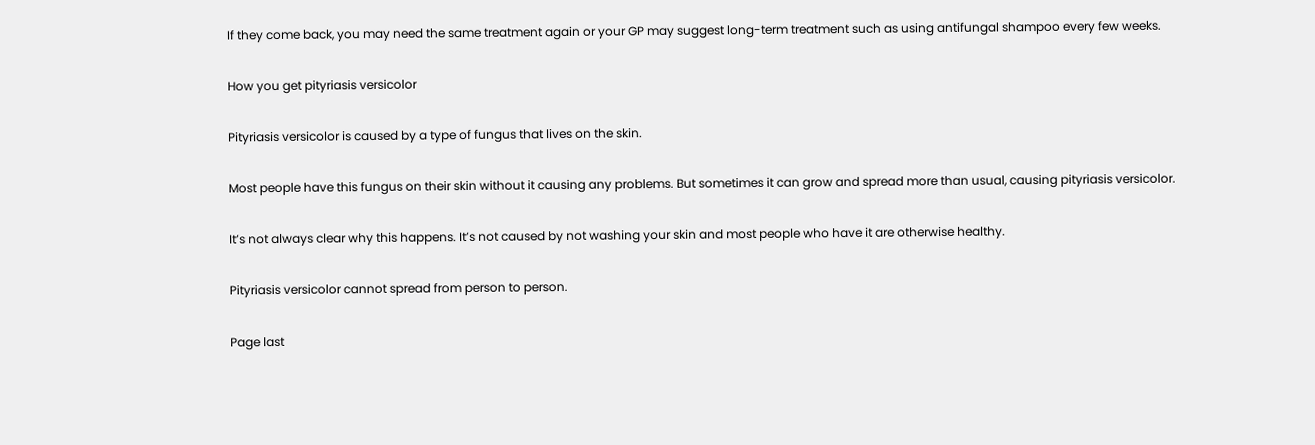If they come back, you may need the same treatment again or your GP may suggest long-term treatment such as using antifungal shampoo every few weeks.

How you get pityriasis versicolor

Pityriasis versicolor is caused by a type of fungus that lives on the skin.

Most people have this fungus on their skin without it causing any problems. But sometimes it can grow and spread more than usual, causing pityriasis versicolor.

It’s not always clear why this happens. It’s not caused by not washing your skin and most people who have it are otherwise healthy.

Pityriasis versicolor cannot spread from person to person.

Page last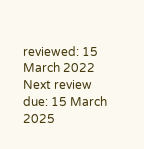reviewed: 15 March 2022
Next review due: 15 March 2025